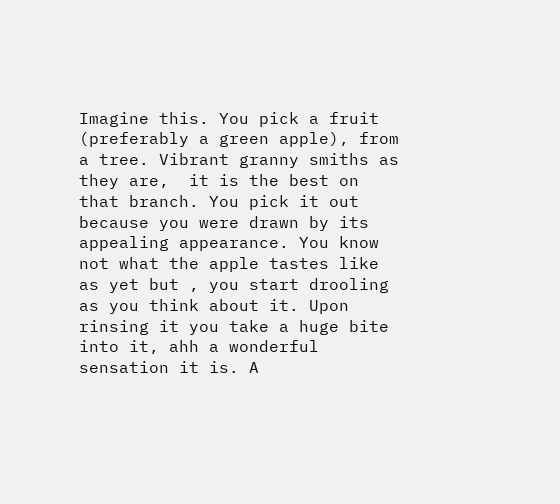Imagine this. You pick a fruit (preferably a green apple), from a tree. Vibrant granny smiths as they are,  it is the best on that branch. You pick it out because you were drawn by its appealing appearance. You know not what the apple tastes like as yet but , you start drooling as you think about it. Upon rinsing it you take a huge bite into it, ahh a wonderful sensation it is. A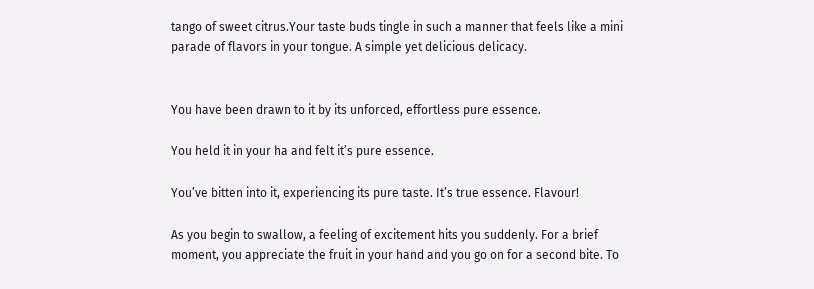tango of sweet citrus.Your taste buds tingle in such a manner that feels like a mini parade of flavors in your tongue. A simple yet delicious delicacy.


You have been drawn to it by its unforced, effortless pure essence.

You held it in your ha and felt it’s pure essence.

You’ve bitten into it, experiencing its pure taste. It’s true essence. Flavour!

As you begin to swallow, a feeling of excitement hits you suddenly. For a brief moment, you appreciate the fruit in your hand and you go on for a second bite. To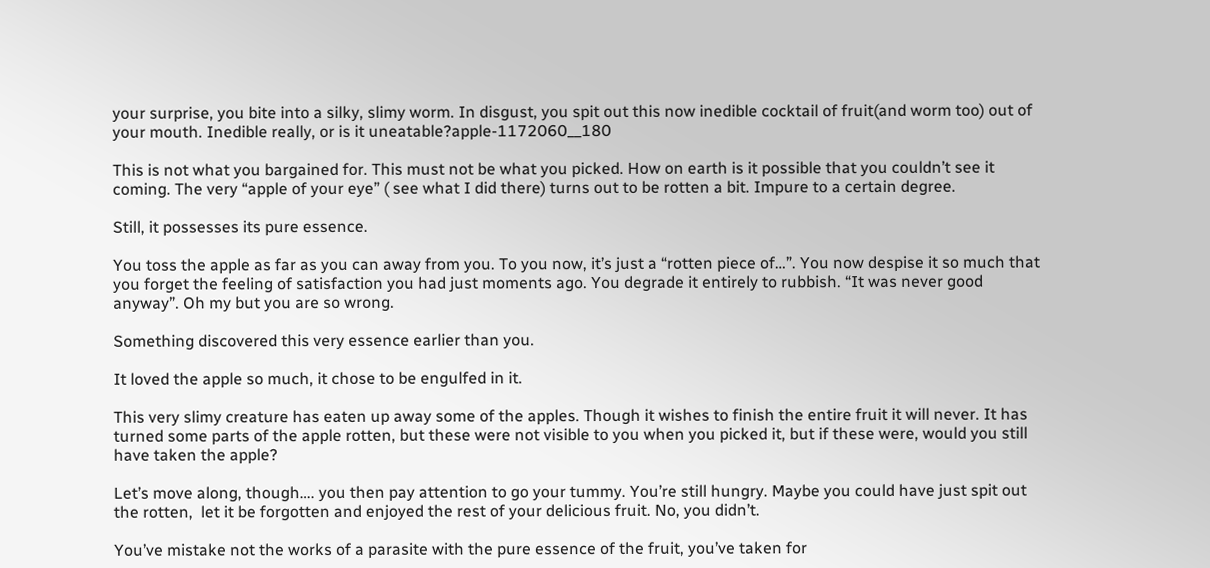your surprise, you bite into a silky, slimy worm. In disgust, you spit out this now inedible cocktail of fruit(and worm too) out of your mouth. Inedible really, or is it uneatable?apple-1172060__180

This is not what you bargained for. This must not be what you picked. How on earth is it possible that you couldn’t see it coming. The very “apple of your eye” ( see what I did there) turns out to be rotten a bit. Impure to a certain degree.

Still, it possesses its pure essence.

You toss the apple as far as you can away from you. To you now, it’s just a “rotten piece of…”. You now despise it so much that you forget the feeling of satisfaction you had just moments ago. You degrade it entirely to rubbish. “It was never good anyway”. Oh my but you are so wrong.

Something discovered this very essence earlier than you.

It loved the apple so much, it chose to be engulfed in it.

This very slimy creature has eaten up away some of the apples. Though it wishes to finish the entire fruit it will never. It has turned some parts of the apple rotten, but these were not visible to you when you picked it, but if these were, would you still have taken the apple?

Let’s move along, though…. you then pay attention to go your tummy. You’re still hungry. Maybe you could have just spit out the rotten,  let it be forgotten and enjoyed the rest of your delicious fruit. No, you didn’t.

You’ve mistake not the works of a parasite with the pure essence of the fruit, you’ve taken for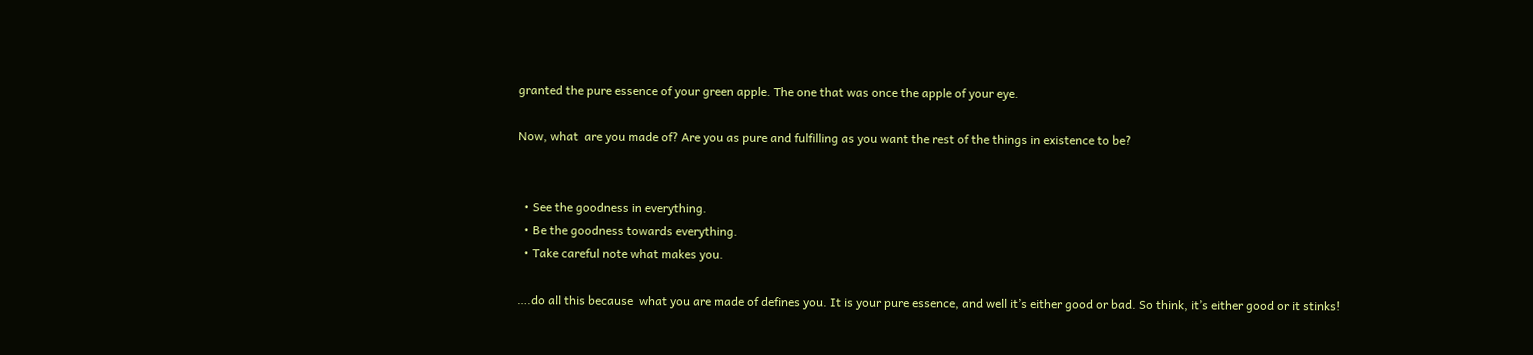granted the pure essence of your green apple. The one that was once the apple of your eye.

Now, what  are you made of? Are you as pure and fulfilling as you want the rest of the things in existence to be?


  • See the goodness in everything.
  • Be the goodness towards everything.
  • Take careful note what makes you.

….do all this because  what you are made of defines you. It is your pure essence, and well it’s either good or bad. So think, it’s either good or it stinks!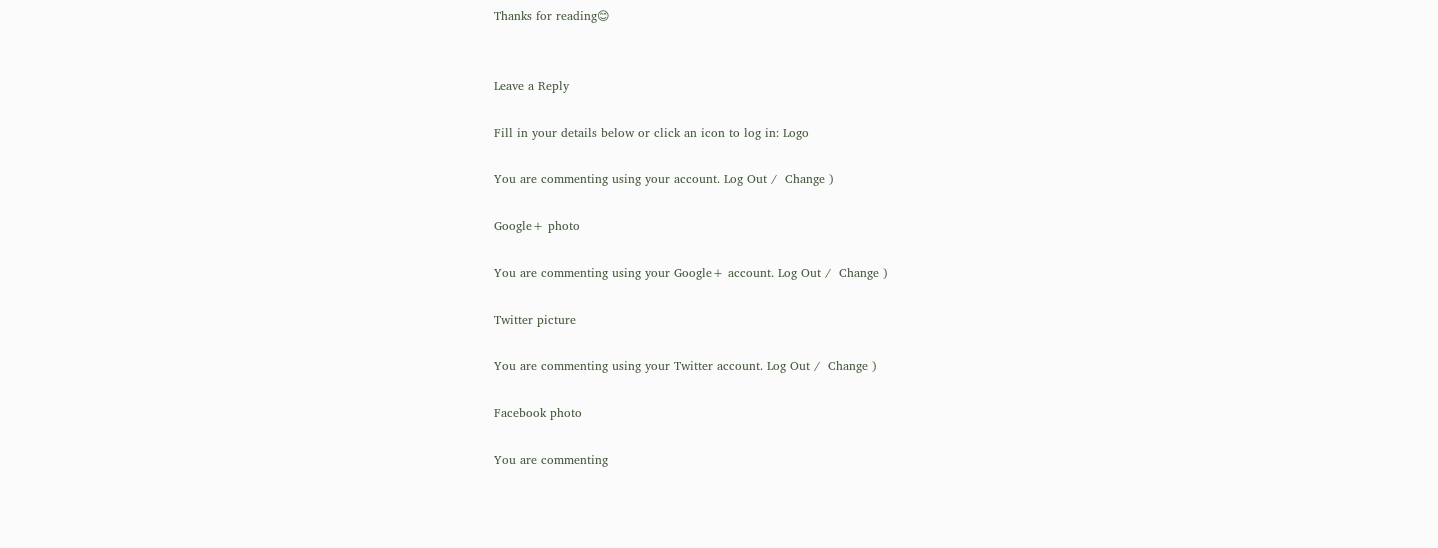Thanks for reading😊


Leave a Reply

Fill in your details below or click an icon to log in: Logo

You are commenting using your account. Log Out /  Change )

Google+ photo

You are commenting using your Google+ account. Log Out /  Change )

Twitter picture

You are commenting using your Twitter account. Log Out /  Change )

Facebook photo

You are commenting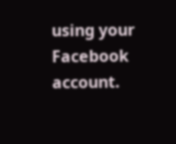using your Facebook account.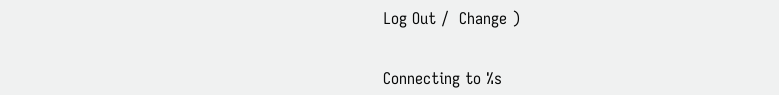Log Out /  Change )


Connecting to %s